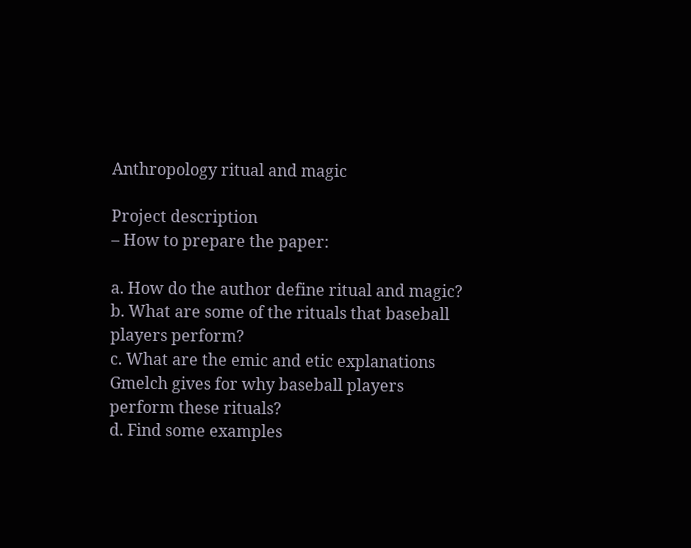Anthropology ritual and magic

Project description
– How to prepare the paper:

a. How do the author define ritual and magic?
b. What are some of the rituals that baseball players perform?
c. What are the emic and etic explanations Gmelch gives for why baseball players
perform these rituals?
d. Find some examples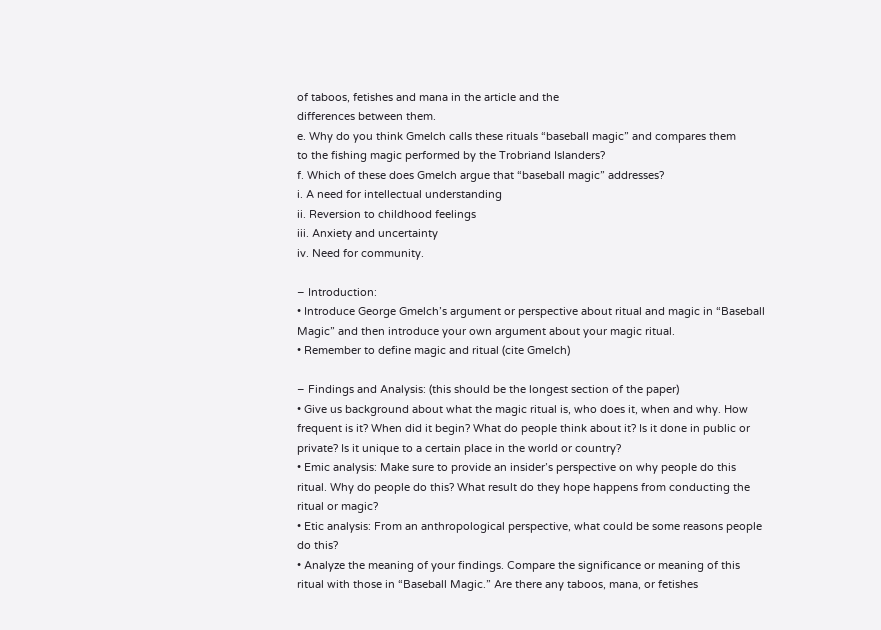of taboos, fetishes and mana in the article and the
differences between them.
e. Why do you think Gmelch calls these rituals “baseball magic” and compares them
to the fishing magic performed by the Trobriand Islanders?
f. Which of these does Gmelch argue that “baseball magic” addresses?
i. A need for intellectual understanding
ii. Reversion to childhood feelings
iii. Anxiety and uncertainty
iv. Need for community.

– Introduction:
• Introduce George Gmelch’s argument or perspective about ritual and magic in “Baseball
Magic” and then introduce your own argument about your magic ritual.
• Remember to define magic and ritual (cite Gmelch)

– Findings and Analysis: (this should be the longest section of the paper)
• Give us background about what the magic ritual is, who does it, when and why. How
frequent is it? When did it begin? What do people think about it? Is it done in public or
private? Is it unique to a certain place in the world or country?
• Emic analysis: Make sure to provide an insider’s perspective on why people do this
ritual. Why do people do this? What result do they hope happens from conducting the ritual or magic?
• Etic analysis: From an anthropological perspective, what could be some reasons people
do this?
• Analyze the meaning of your findings. Compare the significance or meaning of this ritual with those in “Baseball Magic.” Are there any taboos, mana, or fetishes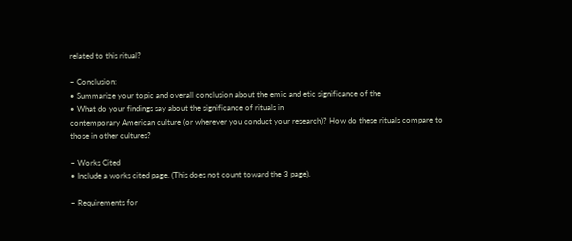related to this ritual?

– Conclusion:
• Summarize your topic and overall conclusion about the emic and etic significance of the
• What do your findings say about the significance of rituals in
contemporary American culture (or wherever you conduct your research)? How do these rituals compare to those in other cultures?

– Works Cited
• Include a works cited page. (This does not count toward the 3 page).

– Requirements for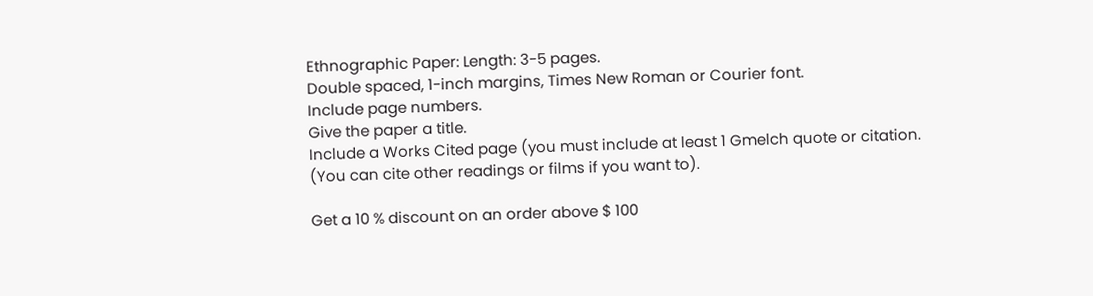Ethnographic Paper: Length: 3-5 pages.
Double spaced, 1-inch margins, Times New Roman or Courier font.
Include page numbers.
Give the paper a title.
Include a Works Cited page (you must include at least 1 Gmelch quote or citation. (You can cite other readings or films if you want to).

Get a 10 % discount on an order above $ 100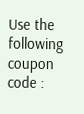Use the following coupon code :